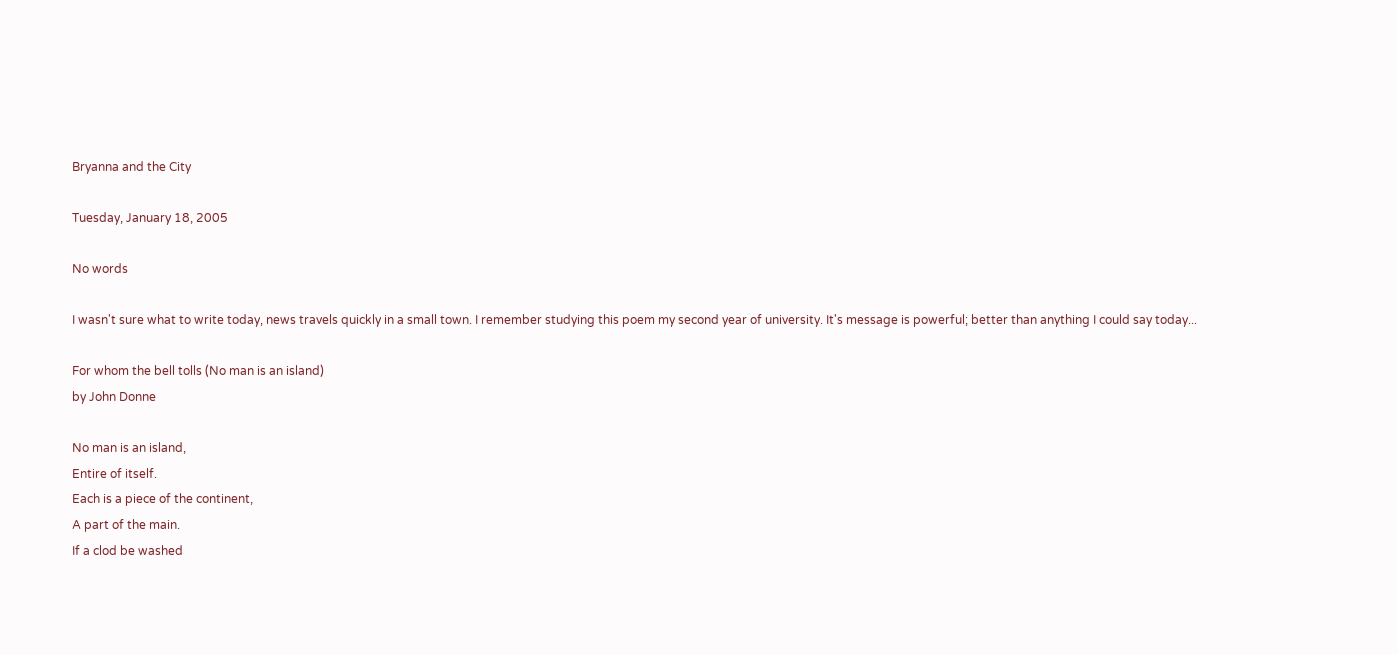Bryanna and the City

Tuesday, January 18, 2005

No words

I wasn't sure what to write today, news travels quickly in a small town. I remember studying this poem my second year of university. It's message is powerful; better than anything I could say today...

For whom the bell tolls (No man is an island)
by John Donne

No man is an island,
Entire of itself.
Each is a piece of the continent,
A part of the main.
If a clod be washed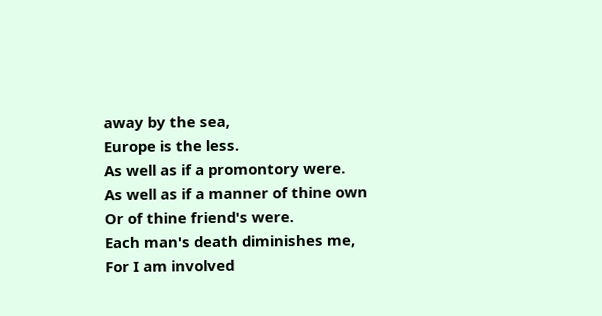away by the sea,
Europe is the less.
As well as if a promontory were.
As well as if a manner of thine own
Or of thine friend's were.
Each man's death diminishes me,
For I am involved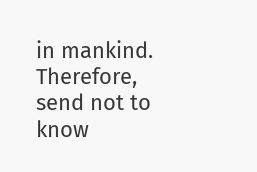in mankind.
Therefore, send not to know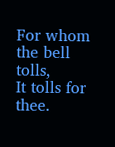For whom the bell tolls,
It tolls for thee.